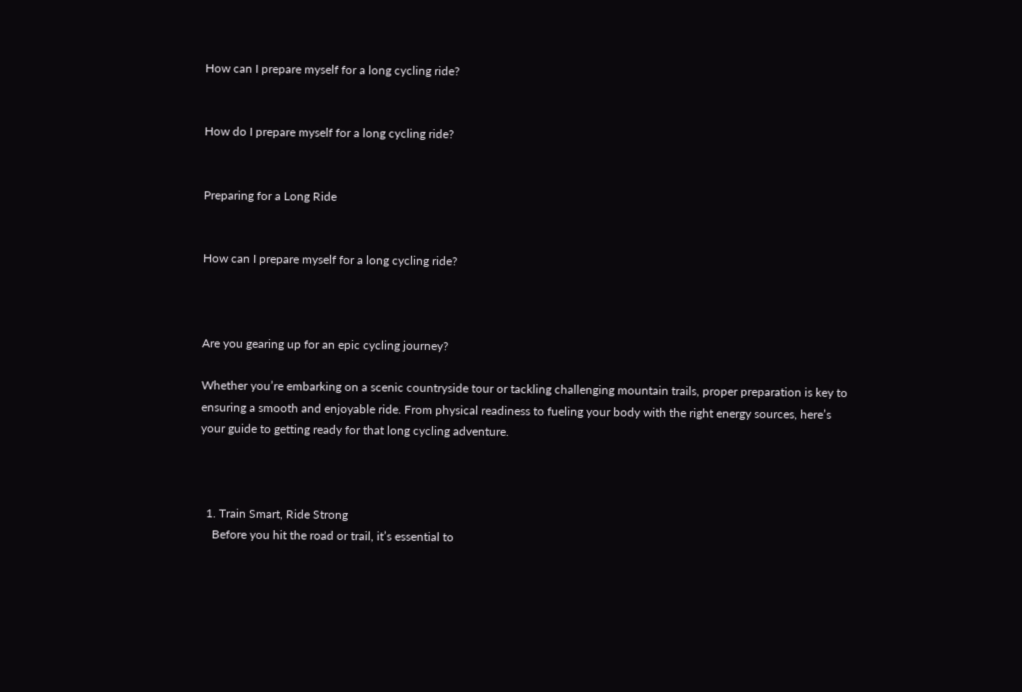How can I prepare myself for a long cycling ride?


How do I prepare myself for a long cycling ride?


Preparing for a Long Ride


How can I prepare myself for a long cycling ride?



Are you gearing up for an epic cycling journey?

Whether you’re embarking on a scenic countryside tour or tackling challenging mountain trails, proper preparation is key to ensuring a smooth and enjoyable ride. From physical readiness to fueling your body with the right energy sources, here’s your guide to getting ready for that long cycling adventure.



  1. Train Smart, Ride Strong
    Before you hit the road or trail, it’s essential to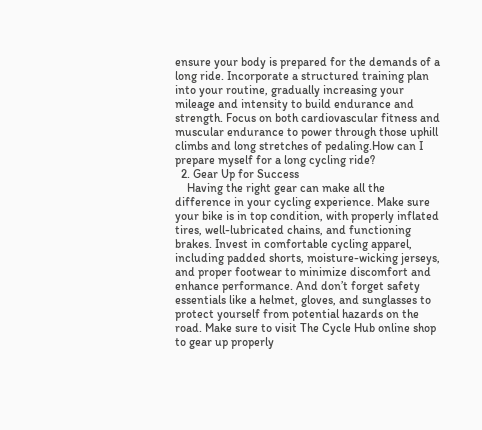ensure your body is prepared for the demands of a long ride. Incorporate a structured training plan into your routine, gradually increasing your mileage and intensity to build endurance and strength. Focus on both cardiovascular fitness and muscular endurance to power through those uphill climbs and long stretches of pedaling.How can I prepare myself for a long cycling ride?
  2. Gear Up for Success
    Having the right gear can make all the difference in your cycling experience. Make sure your bike is in top condition, with properly inflated tires, well-lubricated chains, and functioning brakes. Invest in comfortable cycling apparel, including padded shorts, moisture-wicking jerseys, and proper footwear to minimize discomfort and enhance performance. And don’t forget safety essentials like a helmet, gloves, and sunglasses to protect yourself from potential hazards on the road. Make sure to visit The Cycle Hub online shop to gear up properly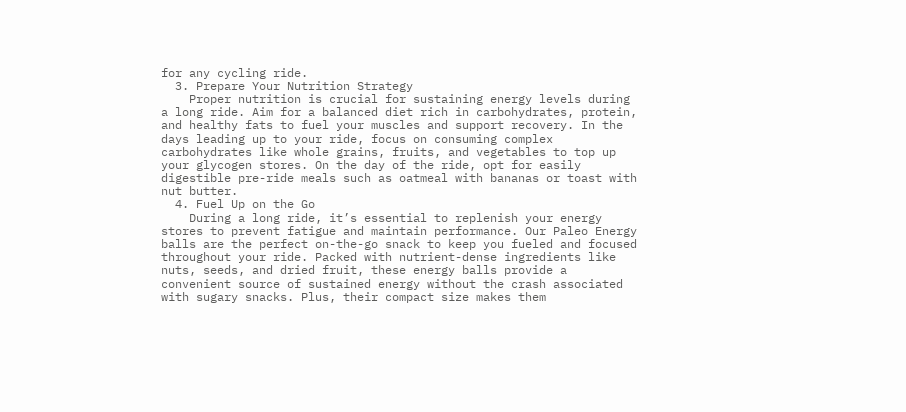for any cycling ride.
  3. Prepare Your Nutrition Strategy
    Proper nutrition is crucial for sustaining energy levels during a long ride. Aim for a balanced diet rich in carbohydrates, protein, and healthy fats to fuel your muscles and support recovery. In the days leading up to your ride, focus on consuming complex carbohydrates like whole grains, fruits, and vegetables to top up your glycogen stores. On the day of the ride, opt for easily digestible pre-ride meals such as oatmeal with bananas or toast with nut butter.
  4. Fuel Up on the Go
    During a long ride, it’s essential to replenish your energy stores to prevent fatigue and maintain performance. Our Paleo Energy balls are the perfect on-the-go snack to keep you fueled and focused throughout your ride. Packed with nutrient-dense ingredients like nuts, seeds, and dried fruit, these energy balls provide a convenient source of sustained energy without the crash associated with sugary snacks. Plus, their compact size makes them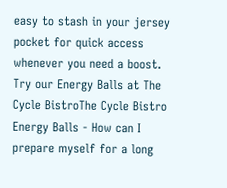easy to stash in your jersey pocket for quick access whenever you need a boost. Try our Energy Balls at The Cycle BistroThe Cycle Bistro Energy Balls - How can I prepare myself for a long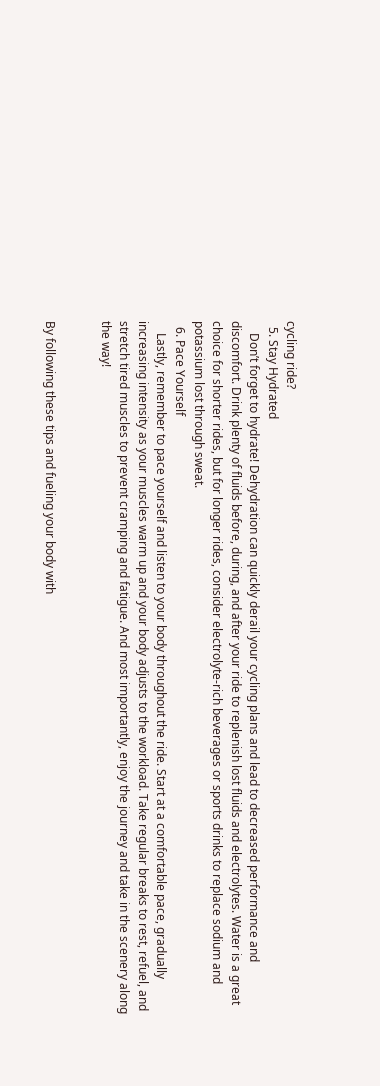cycling ride?
  5. Stay Hydrated
    Don’t forget to hydrate! Dehydration can quickly derail your cycling plans and lead to decreased performance and discomfort. Drink plenty of fluids before, during, and after your ride to replenish lost fluids and electrolytes. Water is a great choice for shorter rides, but for longer rides, consider electrolyte-rich beverages or sports drinks to replace sodium and potassium lost through sweat.
  6. Pace Yourself
    Lastly, remember to pace yourself and listen to your body throughout the ride. Start at a comfortable pace, gradually increasing intensity as your muscles warm up and your body adjusts to the workload. Take regular breaks to rest, refuel, and stretch tired muscles to prevent cramping and fatigue. And most importantly, enjoy the journey and take in the scenery along the way!


By following these tips and fueling your body with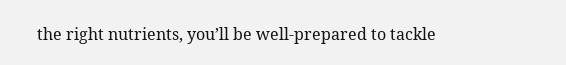the right nutrients, you’ll be well-prepared to tackle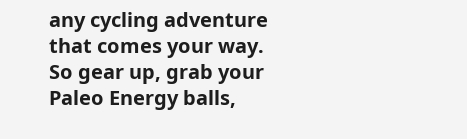any cycling adventure that comes your way. So gear up, grab your Paleo Energy balls,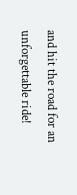and hit the road for an unforgettable ride!